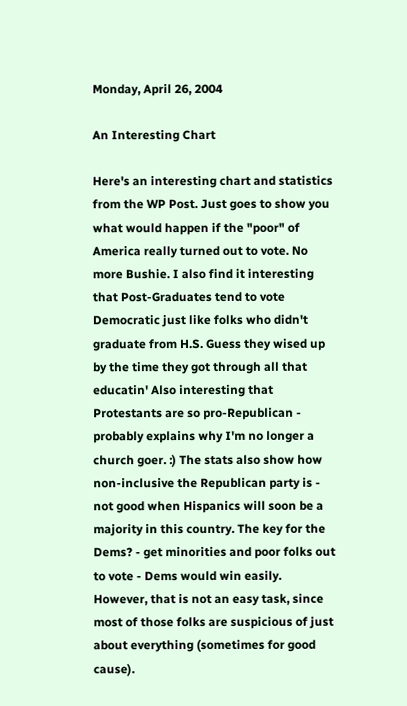Monday, April 26, 2004

An Interesting Chart

Here's an interesting chart and statistics from the WP Post. Just goes to show you what would happen if the "poor" of America really turned out to vote. No more Bushie. I also find it interesting that Post-Graduates tend to vote Democratic just like folks who didn't graduate from H.S. Guess they wised up by the time they got through all that educatin' Also interesting that Protestants are so pro-Republican - probably explains why I'm no longer a church goer. :) The stats also show how non-inclusive the Republican party is - not good when Hispanics will soon be a majority in this country. The key for the Dems? - get minorities and poor folks out to vote - Dems would win easily. However, that is not an easy task, since most of those folks are suspicious of just about everything (sometimes for good cause).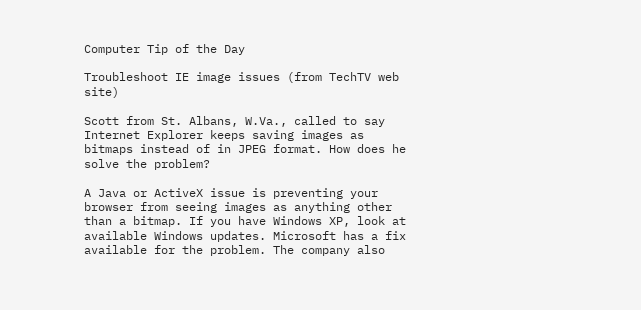Computer Tip of the Day

Troubleshoot IE image issues (from TechTV web site)

Scott from St. Albans, W.Va., called to say Internet Explorer keeps saving images as bitmaps instead of in JPEG format. How does he solve the problem?

A Java or ActiveX issue is preventing your browser from seeing images as anything other than a bitmap. If you have Windows XP, look at available Windows updates. Microsoft has a fix available for the problem. The company also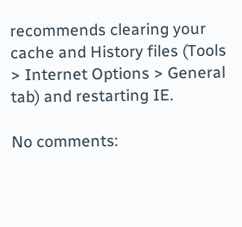recommends clearing your cache and History files (Tools > Internet Options > General tab) and restarting IE.

No comments: